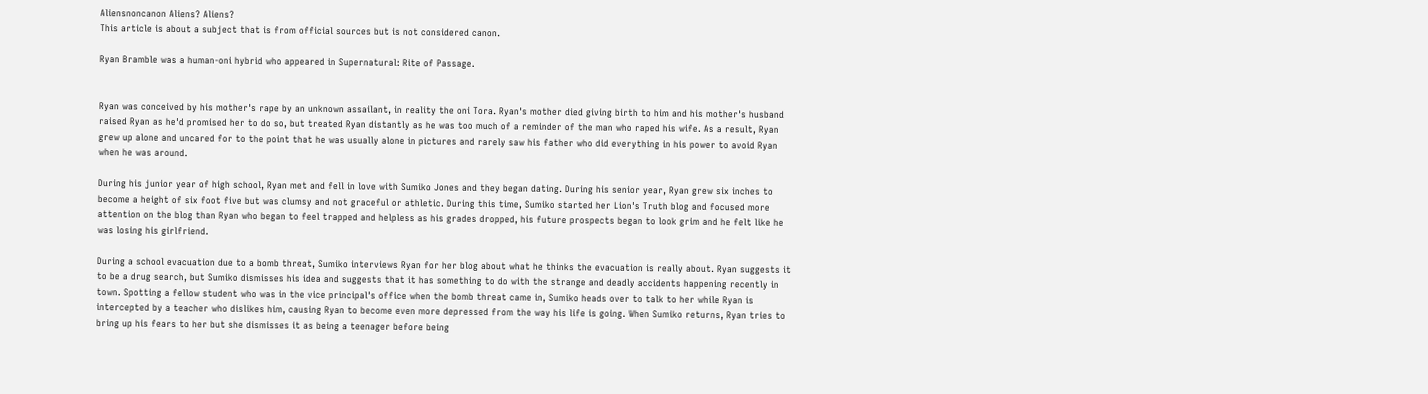Aliensnoncanon Aliens? Aliens?
This article is about a subject that is from official sources but is not considered canon.

Ryan Bramble was a human-oni hybrid who appeared in Supernatural: Rite of Passage.


Ryan was conceived by his mother's rape by an unknown assailant, in reality the oni Tora. Ryan's mother died giving birth to him and his mother's husband raised Ryan as he'd promised her to do so, but treated Ryan distantly as he was too much of a reminder of the man who raped his wife. As a result, Ryan grew up alone and uncared for to the point that he was usually alone in pictures and rarely saw his father who did everything in his power to avoid Ryan when he was around.

During his junior year of high school, Ryan met and fell in love with Sumiko Jones and they began dating. During his senior year, Ryan grew six inches to become a height of six foot five but was clumsy and not graceful or athletic. During this time, Sumiko started her Lion's Truth blog and focused more attention on the blog than Ryan who began to feel trapped and helpless as his grades dropped, his future prospects began to look grim and he felt like he was losing his girlfriend.

During a school evacuation due to a bomb threat, Sumiko interviews Ryan for her blog about what he thinks the evacuation is really about. Ryan suggests it to be a drug search, but Sumiko dismisses his idea and suggests that it has something to do with the strange and deadly accidents happening recently in town. Spotting a fellow student who was in the vice principal's office when the bomb threat came in, Sumiko heads over to talk to her while Ryan is intercepted by a teacher who dislikes him, causing Ryan to become even more depressed from the way his life is going. When Sumiko returns, Ryan tries to bring up his fears to her but she dismisses it as being a teenager before being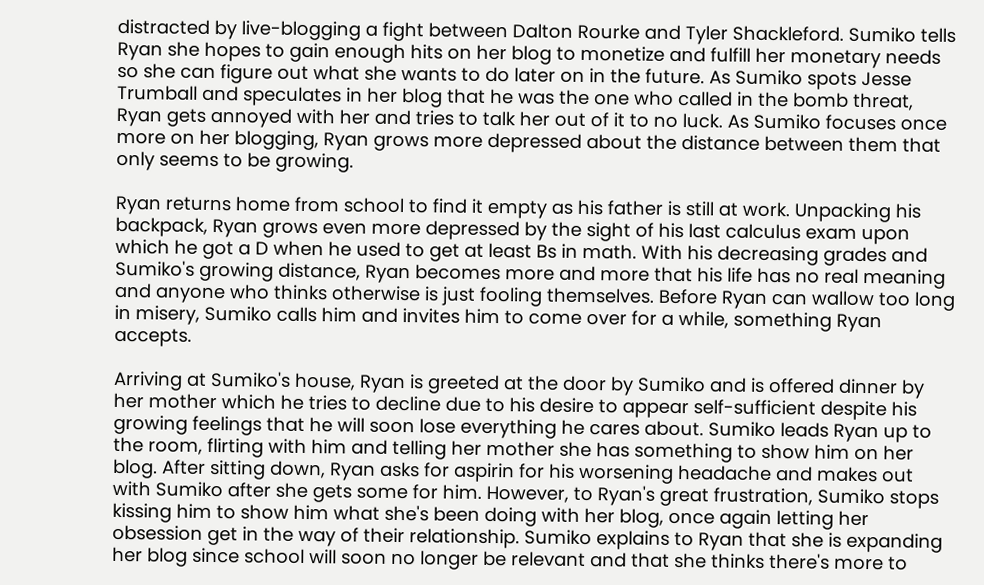distracted by live-blogging a fight between Dalton Rourke and Tyler Shackleford. Sumiko tells Ryan she hopes to gain enough hits on her blog to monetize and fulfill her monetary needs so she can figure out what she wants to do later on in the future. As Sumiko spots Jesse Trumball and speculates in her blog that he was the one who called in the bomb threat, Ryan gets annoyed with her and tries to talk her out of it to no luck. As Sumiko focuses once more on her blogging, Ryan grows more depressed about the distance between them that only seems to be growing.

Ryan returns home from school to find it empty as his father is still at work. Unpacking his backpack, Ryan grows even more depressed by the sight of his last calculus exam upon which he got a D when he used to get at least Bs in math. With his decreasing grades and Sumiko's growing distance, Ryan becomes more and more that his life has no real meaning and anyone who thinks otherwise is just fooling themselves. Before Ryan can wallow too long in misery, Sumiko calls him and invites him to come over for a while, something Ryan accepts.

Arriving at Sumiko's house, Ryan is greeted at the door by Sumiko and is offered dinner by her mother which he tries to decline due to his desire to appear self-sufficient despite his growing feelings that he will soon lose everything he cares about. Sumiko leads Ryan up to the room, flirting with him and telling her mother she has something to show him on her blog. After sitting down, Ryan asks for aspirin for his worsening headache and makes out with Sumiko after she gets some for him. However, to Ryan's great frustration, Sumiko stops kissing him to show him what she's been doing with her blog, once again letting her obsession get in the way of their relationship. Sumiko explains to Ryan that she is expanding her blog since school will soon no longer be relevant and that she thinks there's more to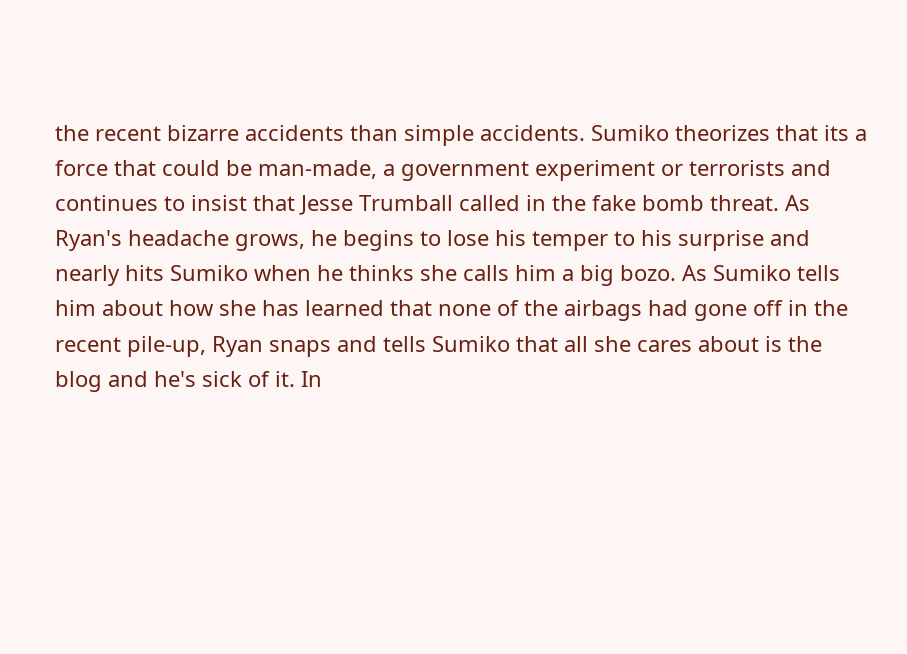the recent bizarre accidents than simple accidents. Sumiko theorizes that its a force that could be man-made, a government experiment or terrorists and continues to insist that Jesse Trumball called in the fake bomb threat. As Ryan's headache grows, he begins to lose his temper to his surprise and nearly hits Sumiko when he thinks she calls him a big bozo. As Sumiko tells him about how she has learned that none of the airbags had gone off in the recent pile-up, Ryan snaps and tells Sumiko that all she cares about is the blog and he's sick of it. In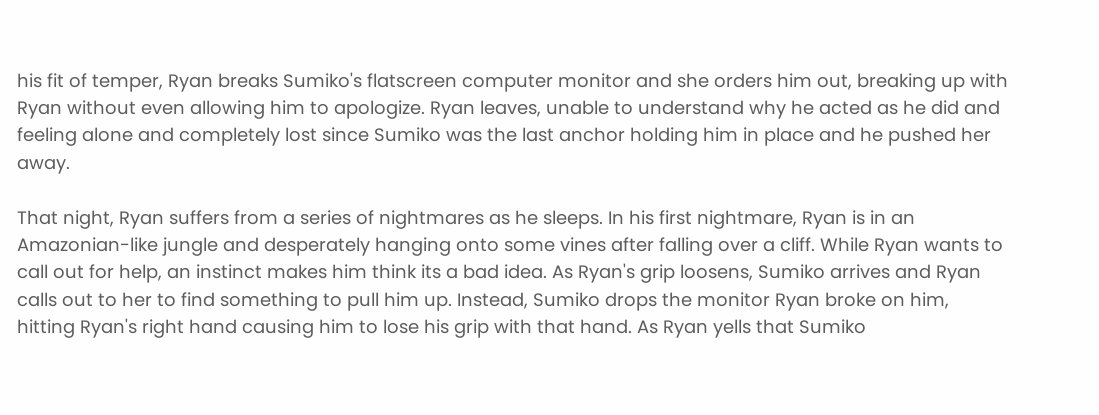his fit of temper, Ryan breaks Sumiko's flatscreen computer monitor and she orders him out, breaking up with Ryan without even allowing him to apologize. Ryan leaves, unable to understand why he acted as he did and feeling alone and completely lost since Sumiko was the last anchor holding him in place and he pushed her away.

That night, Ryan suffers from a series of nightmares as he sleeps. In his first nightmare, Ryan is in an Amazonian-like jungle and desperately hanging onto some vines after falling over a cliff. While Ryan wants to call out for help, an instinct makes him think its a bad idea. As Ryan's grip loosens, Sumiko arrives and Ryan calls out to her to find something to pull him up. Instead, Sumiko drops the monitor Ryan broke on him, hitting Ryan's right hand causing him to lose his grip with that hand. As Ryan yells that Sumiko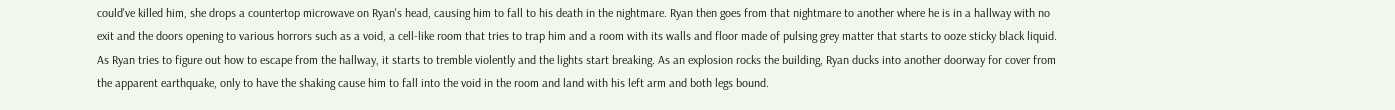could've killed him, she drops a countertop microwave on Ryan's head, causing him to fall to his death in the nightmare. Ryan then goes from that nightmare to another where he is in a hallway with no exit and the doors opening to various horrors such as a void, a cell-like room that tries to trap him and a room with its walls and floor made of pulsing grey matter that starts to ooze sticky black liquid. As Ryan tries to figure out how to escape from the hallway, it starts to tremble violently and the lights start breaking. As an explosion rocks the building, Ryan ducks into another doorway for cover from the apparent earthquake, only to have the shaking cause him to fall into the void in the room and land with his left arm and both legs bound.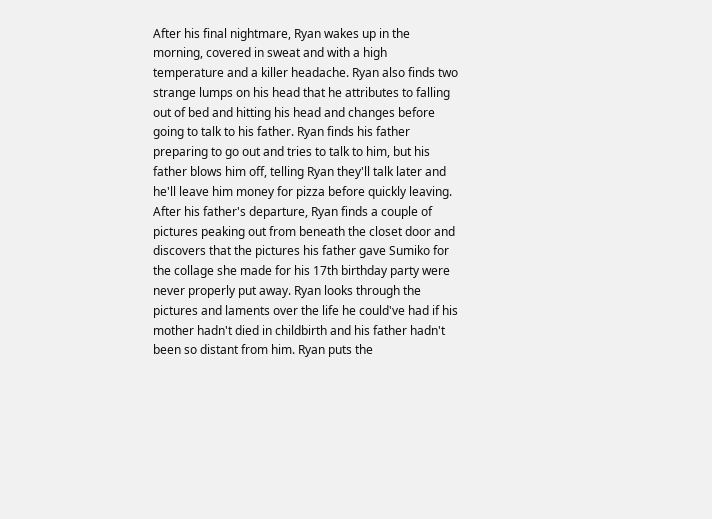After his final nightmare, Ryan wakes up in the morning, covered in sweat and with a high temperature and a killer headache. Ryan also finds two strange lumps on his head that he attributes to falling out of bed and hitting his head and changes before going to talk to his father. Ryan finds his father preparing to go out and tries to talk to him, but his father blows him off, telling Ryan they'll talk later and he'll leave him money for pizza before quickly leaving. After his father's departure, Ryan finds a couple of pictures peaking out from beneath the closet door and discovers that the pictures his father gave Sumiko for the collage she made for his 17th birthday party were never properly put away. Ryan looks through the pictures and laments over the life he could've had if his mother hadn't died in childbirth and his father hadn't been so distant from him. Ryan puts the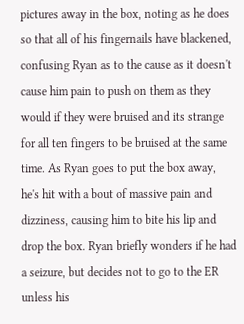pictures away in the box, noting as he does so that all of his fingernails have blackened, confusing Ryan as to the cause as it doesn't cause him pain to push on them as they would if they were bruised and its strange for all ten fingers to be bruised at the same time. As Ryan goes to put the box away, he's hit with a bout of massive pain and dizziness, causing him to bite his lip and drop the box. Ryan briefly wonders if he had a seizure, but decides not to go to the ER unless his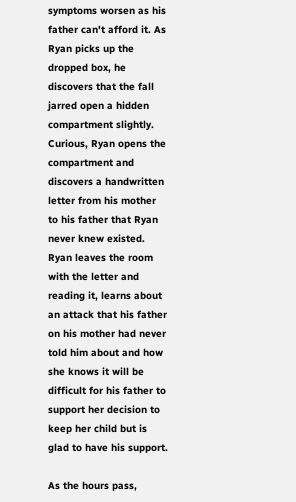symptoms worsen as his father can't afford it. As Ryan picks up the dropped box, he discovers that the fall jarred open a hidden compartment slightly. Curious, Ryan opens the compartment and discovers a handwritten letter from his mother to his father that Ryan never knew existed. Ryan leaves the room with the letter and reading it, learns about an attack that his father on his mother had never told him about and how she knows it will be difficult for his father to support her decision to keep her child but is glad to have his support.

As the hours pass,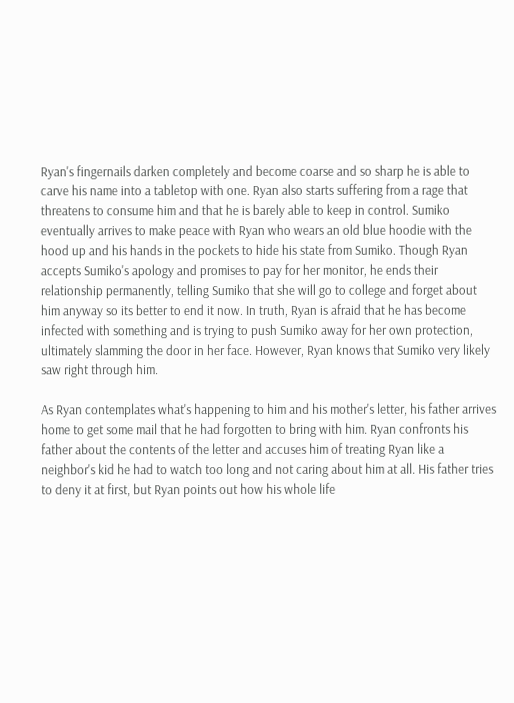Ryan's fingernails darken completely and become coarse and so sharp he is able to carve his name into a tabletop with one. Ryan also starts suffering from a rage that threatens to consume him and that he is barely able to keep in control. Sumiko eventually arrives to make peace with Ryan who wears an old blue hoodie with the hood up and his hands in the pockets to hide his state from Sumiko. Though Ryan accepts Sumiko's apology and promises to pay for her monitor, he ends their relationship permanently, telling Sumiko that she will go to college and forget about him anyway so its better to end it now. In truth, Ryan is afraid that he has become infected with something and is trying to push Sumiko away for her own protection, ultimately slamming the door in her face. However, Ryan knows that Sumiko very likely saw right through him.

As Ryan contemplates what's happening to him and his mother's letter, his father arrives home to get some mail that he had forgotten to bring with him. Ryan confronts his father about the contents of the letter and accuses him of treating Ryan like a neighbor's kid he had to watch too long and not caring about him at all. His father tries to deny it at first, but Ryan points out how his whole life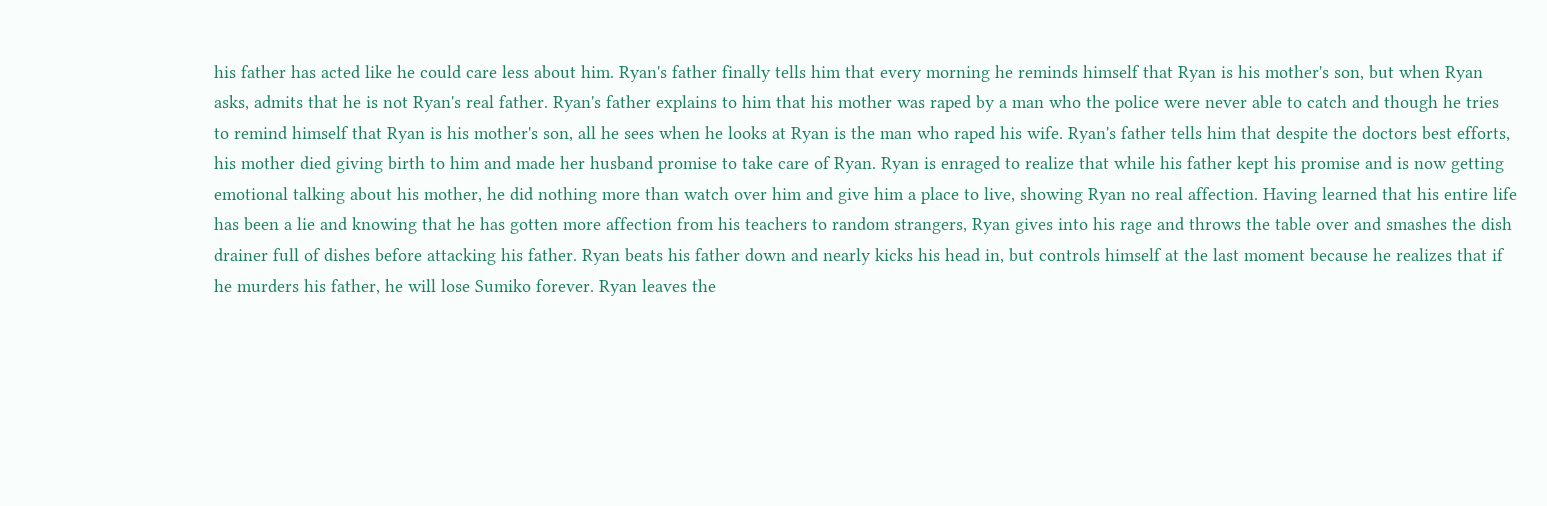his father has acted like he could care less about him. Ryan's father finally tells him that every morning he reminds himself that Ryan is his mother's son, but when Ryan asks, admits that he is not Ryan's real father. Ryan's father explains to him that his mother was raped by a man who the police were never able to catch and though he tries to remind himself that Ryan is his mother's son, all he sees when he looks at Ryan is the man who raped his wife. Ryan's father tells him that despite the doctors best efforts, his mother died giving birth to him and made her husband promise to take care of Ryan. Ryan is enraged to realize that while his father kept his promise and is now getting emotional talking about his mother, he did nothing more than watch over him and give him a place to live, showing Ryan no real affection. Having learned that his entire life has been a lie and knowing that he has gotten more affection from his teachers to random strangers, Ryan gives into his rage and throws the table over and smashes the dish drainer full of dishes before attacking his father. Ryan beats his father down and nearly kicks his head in, but controls himself at the last moment because he realizes that if he murders his father, he will lose Sumiko forever. Ryan leaves the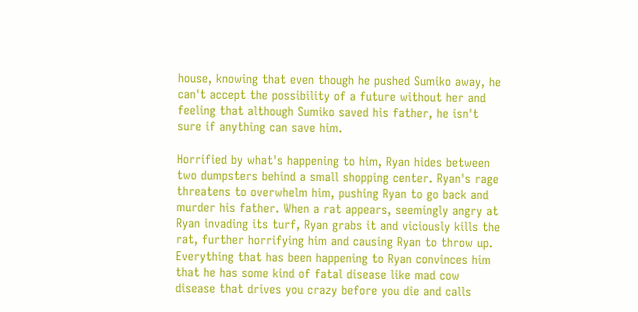house, knowing that even though he pushed Sumiko away, he can't accept the possibility of a future without her and feeling that although Sumiko saved his father, he isn't sure if anything can save him.

Horrified by what's happening to him, Ryan hides between two dumpsters behind a small shopping center. Ryan's rage threatens to overwhelm him, pushing Ryan to go back and murder his father. When a rat appears, seemingly angry at Ryan invading its turf, Ryan grabs it and viciously kills the rat, further horrifying him and causing Ryan to throw up. Everything that has been happening to Ryan convinces him that he has some kind of fatal disease like mad cow disease that drives you crazy before you die and calls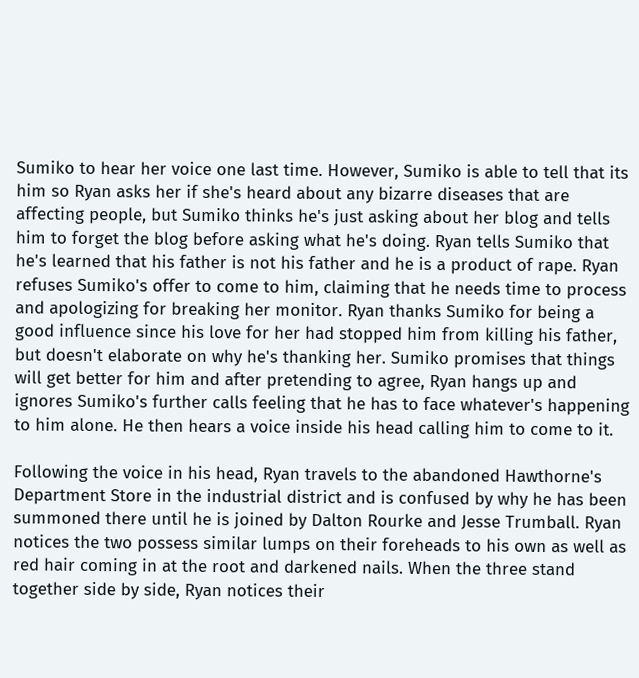Sumiko to hear her voice one last time. However, Sumiko is able to tell that its him so Ryan asks her if she's heard about any bizarre diseases that are affecting people, but Sumiko thinks he's just asking about her blog and tells him to forget the blog before asking what he's doing. Ryan tells Sumiko that he's learned that his father is not his father and he is a product of rape. Ryan refuses Sumiko's offer to come to him, claiming that he needs time to process and apologizing for breaking her monitor. Ryan thanks Sumiko for being a good influence since his love for her had stopped him from killing his father, but doesn't elaborate on why he's thanking her. Sumiko promises that things will get better for him and after pretending to agree, Ryan hangs up and ignores Sumiko's further calls feeling that he has to face whatever's happening to him alone. He then hears a voice inside his head calling him to come to it.

Following the voice in his head, Ryan travels to the abandoned Hawthorne's Department Store in the industrial district and is confused by why he has been summoned there until he is joined by Dalton Rourke and Jesse Trumball. Ryan notices the two possess similar lumps on their foreheads to his own as well as red hair coming in at the root and darkened nails. When the three stand together side by side, Ryan notices their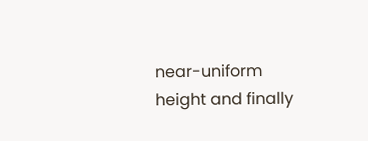near-uniform height and finally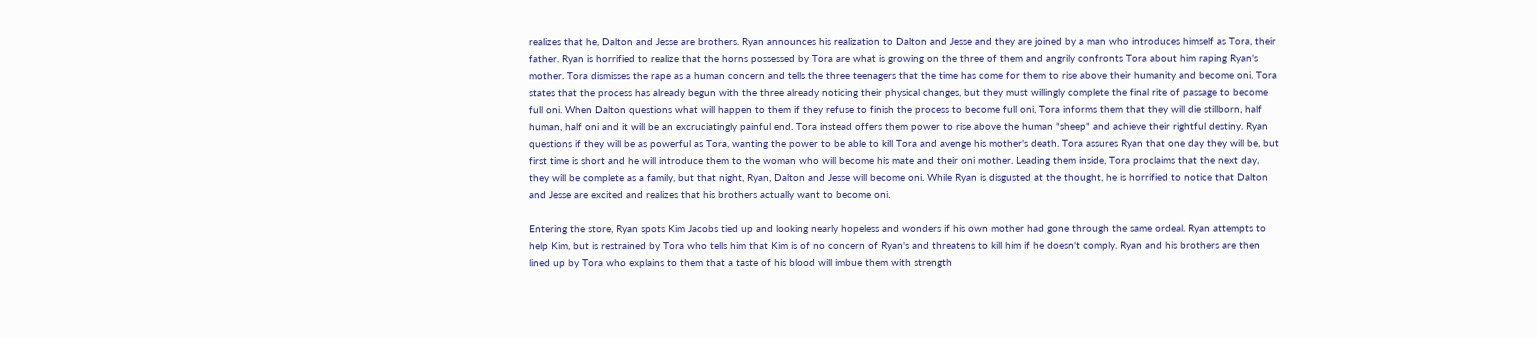realizes that he, Dalton and Jesse are brothers. Ryan announces his realization to Dalton and Jesse and they are joined by a man who introduces himself as Tora, their father. Ryan is horrified to realize that the horns possessed by Tora are what is growing on the three of them and angrily confronts Tora about him raping Ryan's mother. Tora dismisses the rape as a human concern and tells the three teenagers that the time has come for them to rise above their humanity and become oni. Tora states that the process has already begun with the three already noticing their physical changes, but they must willingly complete the final rite of passage to become full oni. When Dalton questions what will happen to them if they refuse to finish the process to become full oni, Tora informs them that they will die stillborn, half human, half oni and it will be an excruciatingly painful end. Tora instead offers them power to rise above the human "sheep" and achieve their rightful destiny. Ryan questions if they will be as powerful as Tora, wanting the power to be able to kill Tora and avenge his mother's death. Tora assures Ryan that one day they will be, but first time is short and he will introduce them to the woman who will become his mate and their oni mother. Leading them inside, Tora proclaims that the next day, they will be complete as a family, but that night, Ryan, Dalton and Jesse will become oni. While Ryan is disgusted at the thought, he is horrified to notice that Dalton and Jesse are excited and realizes that his brothers actually want to become oni.

Entering the store, Ryan spots Kim Jacobs tied up and looking nearly hopeless and wonders if his own mother had gone through the same ordeal. Ryan attempts to help Kim, but is restrained by Tora who tells him that Kim is of no concern of Ryan's and threatens to kill him if he doesn't comply. Ryan and his brothers are then lined up by Tora who explains to them that a taste of his blood will imbue them with strength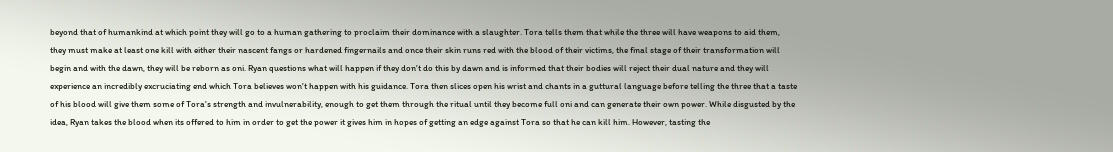beyond that of humankind at which point they will go to a human gathering to proclaim their dominance with a slaughter. Tora tells them that while the three will have weapons to aid them, they must make at least one kill with either their nascent fangs or hardened fingernails and once their skin runs red with the blood of their victims, the final stage of their transformation will begin and with the dawn, they will be reborn as oni. Ryan questions what will happen if they don't do this by dawn and is informed that their bodies will reject their dual nature and they will experience an incredibly excruciating end which Tora believes won't happen with his guidance. Tora then slices open his wrist and chants in a guttural language before telling the three that a taste of his blood will give them some of Tora's strength and invulnerability, enough to get them through the ritual until they become full oni and can generate their own power. While disgusted by the idea, Ryan takes the blood when its offered to him in order to get the power it gives him in hopes of getting an edge against Tora so that he can kill him. However, tasting the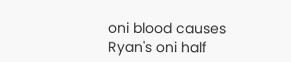oni blood causes Ryan's oni half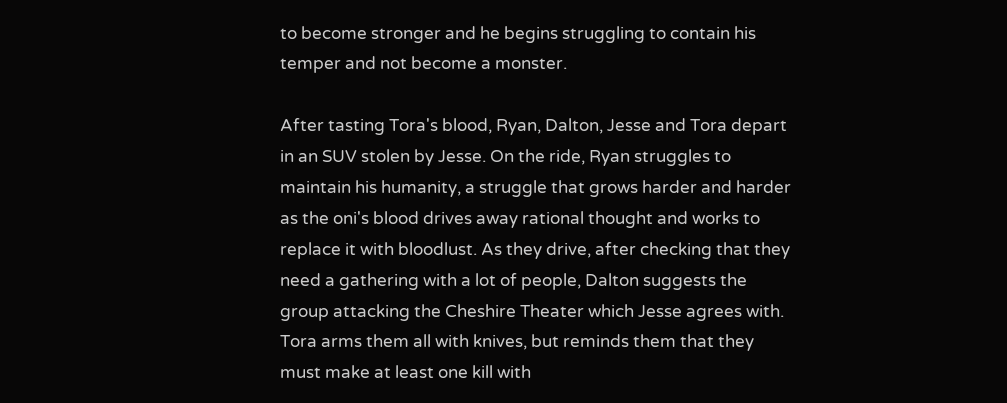to become stronger and he begins struggling to contain his temper and not become a monster.

After tasting Tora's blood, Ryan, Dalton, Jesse and Tora depart in an SUV stolen by Jesse. On the ride, Ryan struggles to maintain his humanity, a struggle that grows harder and harder as the oni's blood drives away rational thought and works to replace it with bloodlust. As they drive, after checking that they need a gathering with a lot of people, Dalton suggests the group attacking the Cheshire Theater which Jesse agrees with. Tora arms them all with knives, but reminds them that they must make at least one kill with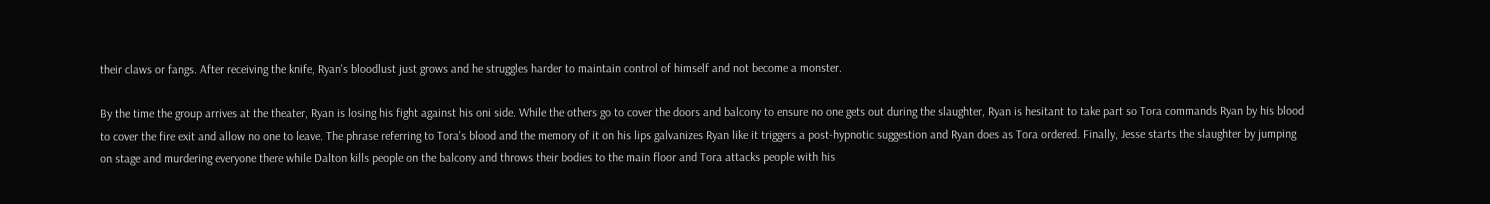their claws or fangs. After receiving the knife, Ryan's bloodlust just grows and he struggles harder to maintain control of himself and not become a monster.

By the time the group arrives at the theater, Ryan is losing his fight against his oni side. While the others go to cover the doors and balcony to ensure no one gets out during the slaughter, Ryan is hesitant to take part so Tora commands Ryan by his blood to cover the fire exit and allow no one to leave. The phrase referring to Tora's blood and the memory of it on his lips galvanizes Ryan like it triggers a post-hypnotic suggestion and Ryan does as Tora ordered. Finally, Jesse starts the slaughter by jumping on stage and murdering everyone there while Dalton kills people on the balcony and throws their bodies to the main floor and Tora attacks people with his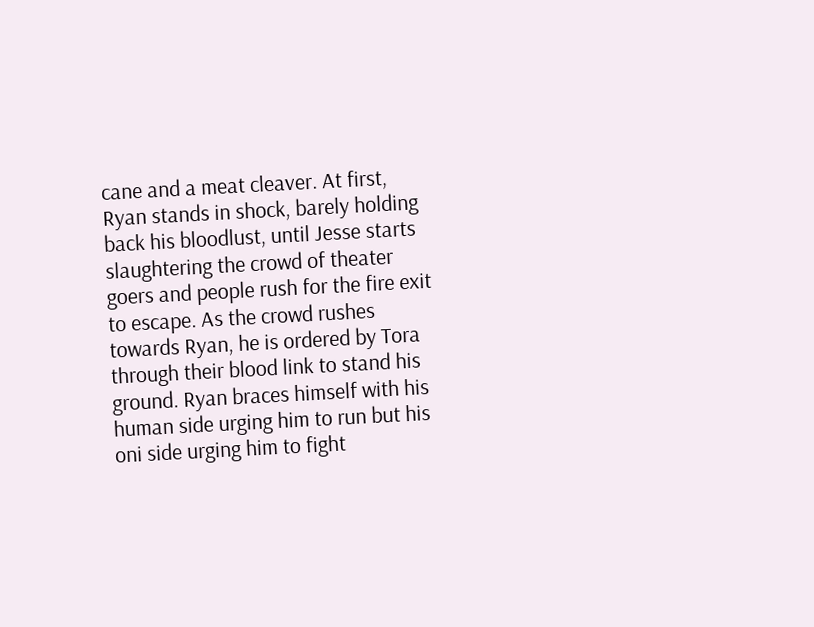cane and a meat cleaver. At first, Ryan stands in shock, barely holding back his bloodlust, until Jesse starts slaughtering the crowd of theater goers and people rush for the fire exit to escape. As the crowd rushes towards Ryan, he is ordered by Tora through their blood link to stand his ground. Ryan braces himself with his human side urging him to run but his oni side urging him to fight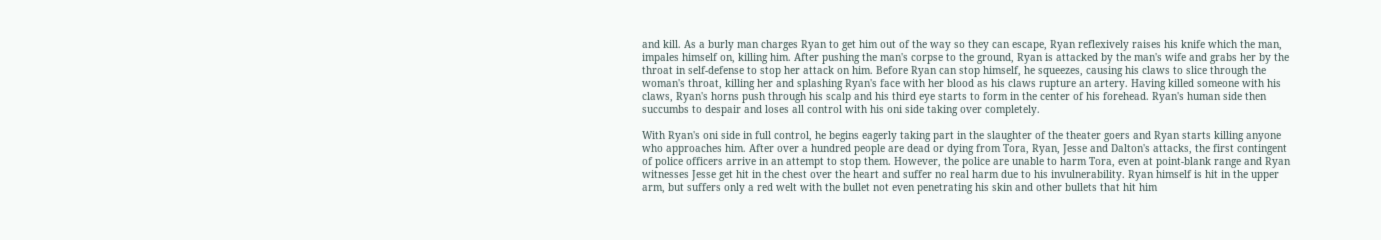and kill. As a burly man charges Ryan to get him out of the way so they can escape, Ryan reflexively raises his knife which the man, impales himself on, killing him. After pushing the man's corpse to the ground, Ryan is attacked by the man's wife and grabs her by the throat in self-defense to stop her attack on him. Before Ryan can stop himself, he squeezes, causing his claws to slice through the woman's throat, killing her and splashing Ryan's face with her blood as his claws rupture an artery. Having killed someone with his claws, Ryan's horns push through his scalp and his third eye starts to form in the center of his forehead. Ryan's human side then succumbs to despair and loses all control with his oni side taking over completely.

With Ryan's oni side in full control, he begins eagerly taking part in the slaughter of the theater goers and Ryan starts killing anyone who approaches him. After over a hundred people are dead or dying from Tora, Ryan, Jesse and Dalton's attacks, the first contingent of police officers arrive in an attempt to stop them. However, the police are unable to harm Tora, even at point-blank range and Ryan witnesses Jesse get hit in the chest over the heart and suffer no real harm due to his invulnerability. Ryan himself is hit in the upper arm, but suffers only a red welt with the bullet not even penetrating his skin and other bullets that hit him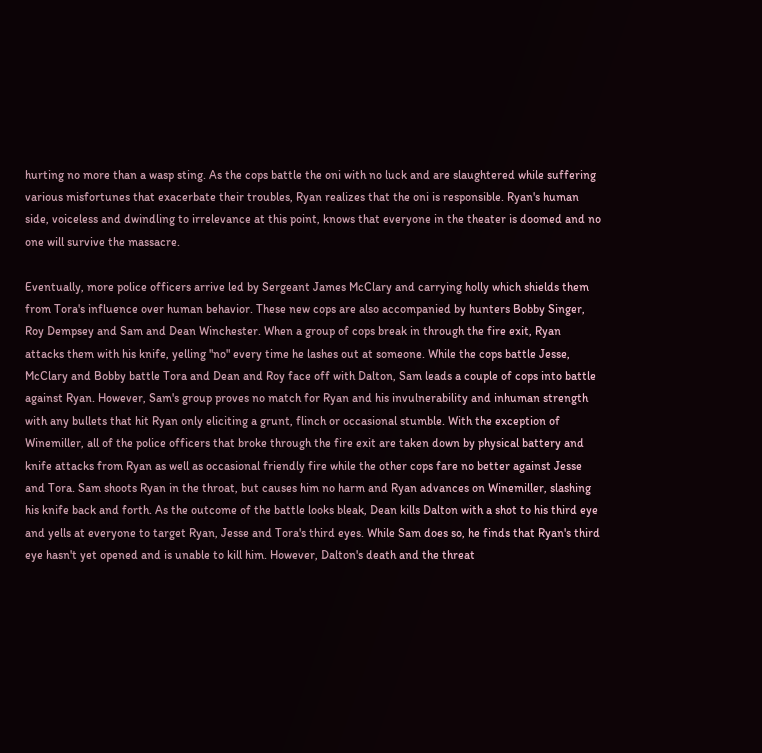hurting no more than a wasp sting. As the cops battle the oni with no luck and are slaughtered while suffering various misfortunes that exacerbate their troubles, Ryan realizes that the oni is responsible. Ryan's human side, voiceless and dwindling to irrelevance at this point, knows that everyone in the theater is doomed and no one will survive the massacre.

Eventually, more police officers arrive led by Sergeant James McClary and carrying holly which shields them from Tora's influence over human behavior. These new cops are also accompanied by hunters Bobby Singer, Roy Dempsey and Sam and Dean Winchester. When a group of cops break in through the fire exit, Ryan attacks them with his knife, yelling "no" every time he lashes out at someone. While the cops battle Jesse, McClary and Bobby battle Tora and Dean and Roy face off with Dalton, Sam leads a couple of cops into battle against Ryan. However, Sam's group proves no match for Ryan and his invulnerability and inhuman strength with any bullets that hit Ryan only eliciting a grunt, flinch or occasional stumble. With the exception of Winemiller, all of the police officers that broke through the fire exit are taken down by physical battery and knife attacks from Ryan as well as occasional friendly fire while the other cops fare no better against Jesse and Tora. Sam shoots Ryan in the throat, but causes him no harm and Ryan advances on Winemiller, slashing his knife back and forth. As the outcome of the battle looks bleak, Dean kills Dalton with a shot to his third eye and yells at everyone to target Ryan, Jesse and Tora's third eyes. While Sam does so, he finds that Ryan's third eye hasn't yet opened and is unable to kill him. However, Dalton's death and the threat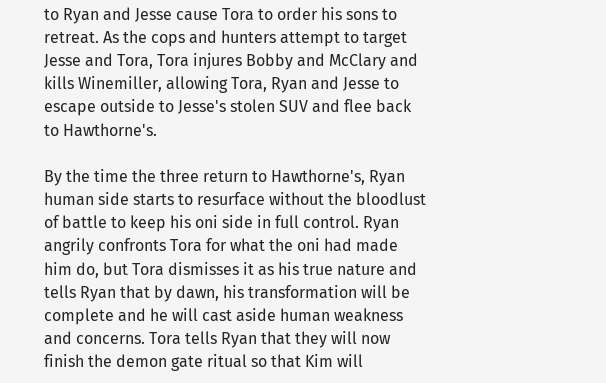to Ryan and Jesse cause Tora to order his sons to retreat. As the cops and hunters attempt to target Jesse and Tora, Tora injures Bobby and McClary and kills Winemiller, allowing Tora, Ryan and Jesse to escape outside to Jesse's stolen SUV and flee back to Hawthorne's.

By the time the three return to Hawthorne's, Ryan human side starts to resurface without the bloodlust of battle to keep his oni side in full control. Ryan angrily confronts Tora for what the oni had made him do, but Tora dismisses it as his true nature and tells Ryan that by dawn, his transformation will be complete and he will cast aside human weakness and concerns. Tora tells Ryan that they will now finish the demon gate ritual so that Kim will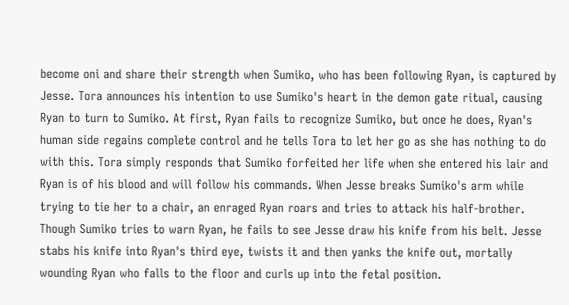become oni and share their strength when Sumiko, who has been following Ryan, is captured by Jesse. Tora announces his intention to use Sumiko's heart in the demon gate ritual, causing Ryan to turn to Sumiko. At first, Ryan fails to recognize Sumiko, but once he does, Ryan's human side regains complete control and he tells Tora to let her go as she has nothing to do with this. Tora simply responds that Sumiko forfeited her life when she entered his lair and Ryan is of his blood and will follow his commands. When Jesse breaks Sumiko's arm while trying to tie her to a chair, an enraged Ryan roars and tries to attack his half-brother. Though Sumiko tries to warn Ryan, he fails to see Jesse draw his knife from his belt. Jesse stabs his knife into Ryan's third eye, twists it and then yanks the knife out, mortally wounding Ryan who falls to the floor and curls up into the fetal position.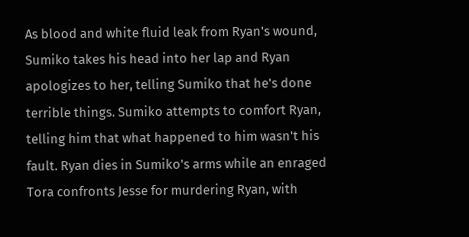As blood and white fluid leak from Ryan's wound, Sumiko takes his head into her lap and Ryan apologizes to her, telling Sumiko that he's done terrible things. Sumiko attempts to comfort Ryan, telling him that what happened to him wasn't his fault. Ryan dies in Sumiko's arms while an enraged Tora confronts Jesse for murdering Ryan, with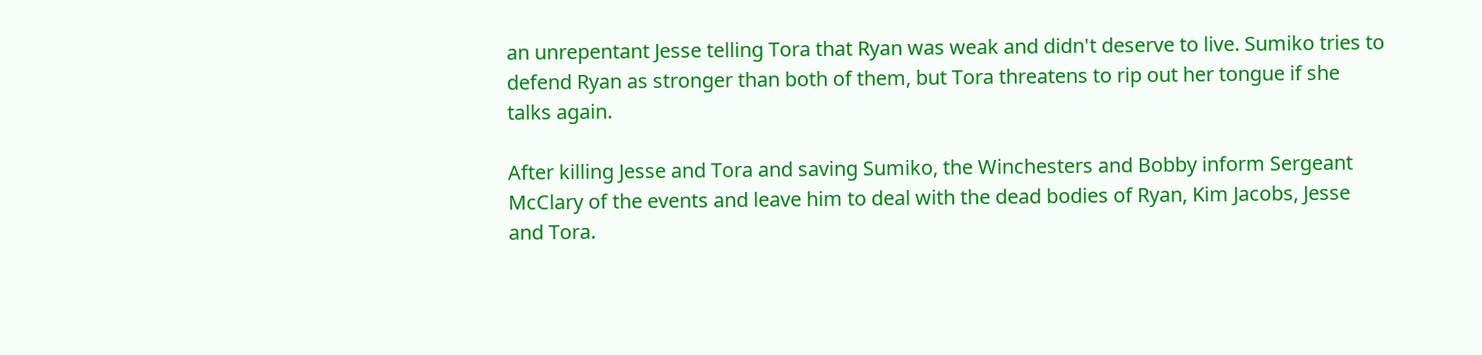an unrepentant Jesse telling Tora that Ryan was weak and didn't deserve to live. Sumiko tries to defend Ryan as stronger than both of them, but Tora threatens to rip out her tongue if she talks again.

After killing Jesse and Tora and saving Sumiko, the Winchesters and Bobby inform Sergeant McClary of the events and leave him to deal with the dead bodies of Ryan, Kim Jacobs, Jesse and Tora.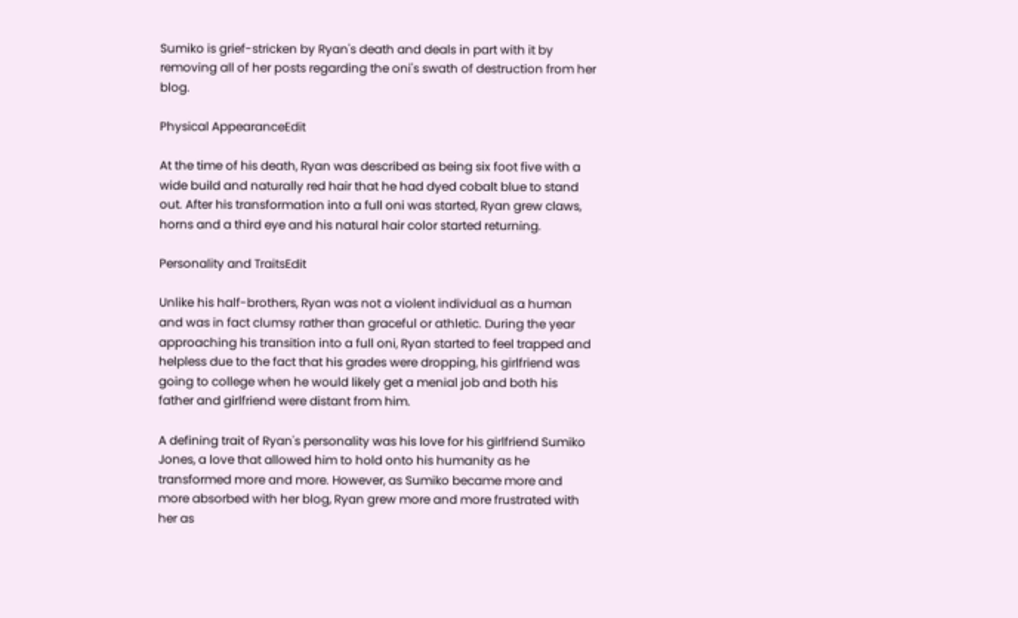Sumiko is grief-stricken by Ryan's death and deals in part with it by removing all of her posts regarding the oni's swath of destruction from her blog.

Physical AppearanceEdit

At the time of his death, Ryan was described as being six foot five with a wide build and naturally red hair that he had dyed cobalt blue to stand out. After his transformation into a full oni was started, Ryan grew claws, horns and a third eye and his natural hair color started returning.

Personality and TraitsEdit

Unlike his half-brothers, Ryan was not a violent individual as a human and was in fact clumsy rather than graceful or athletic. During the year approaching his transition into a full oni, Ryan started to feel trapped and helpless due to the fact that his grades were dropping, his girlfriend was going to college when he would likely get a menial job and both his father and girlfriend were distant from him.

A defining trait of Ryan's personality was his love for his girlfriend Sumiko Jones, a love that allowed him to hold onto his humanity as he transformed more and more. However, as Sumiko became more and more absorbed with her blog, Ryan grew more and more frustrated with her as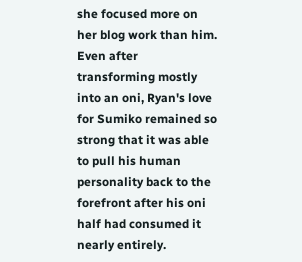she focused more on her blog work than him. Even after transforming mostly into an oni, Ryan's love for Sumiko remained so strong that it was able to pull his human personality back to the forefront after his oni half had consumed it nearly entirely.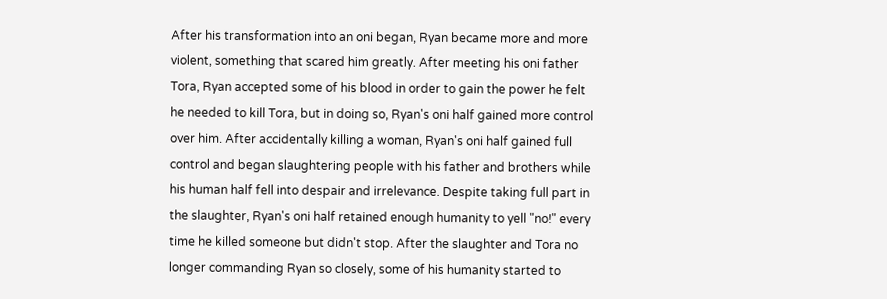After his transformation into an oni began, Ryan became more and more violent, something that scared him greatly. After meeting his oni father Tora, Ryan accepted some of his blood in order to gain the power he felt he needed to kill Tora, but in doing so, Ryan's oni half gained more control over him. After accidentally killing a woman, Ryan's oni half gained full control and began slaughtering people with his father and brothers while his human half fell into despair and irrelevance. Despite taking full part in the slaughter, Ryan's oni half retained enough humanity to yell "no!" every time he killed someone but didn't stop. After the slaughter and Tora no longer commanding Ryan so closely, some of his humanity started to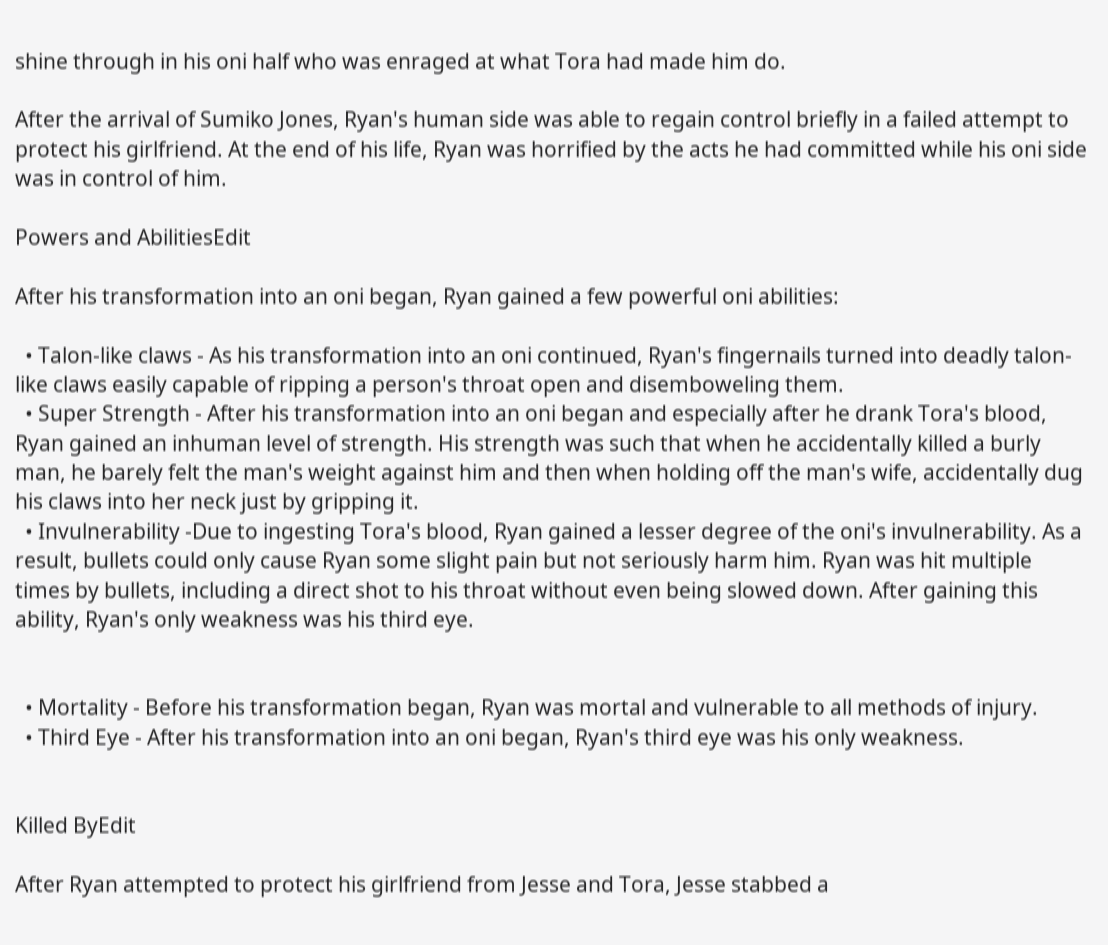shine through in his oni half who was enraged at what Tora had made him do.

After the arrival of Sumiko Jones, Ryan's human side was able to regain control briefly in a failed attempt to protect his girlfriend. At the end of his life, Ryan was horrified by the acts he had committed while his oni side was in control of him.

Powers and AbilitiesEdit

After his transformation into an oni began, Ryan gained a few powerful oni abilities:

  • Talon-like claws - As his transformation into an oni continued, Ryan's fingernails turned into deadly talon-like claws easily capable of ripping a person's throat open and disemboweling them.
  • Super Strength - After his transformation into an oni began and especially after he drank Tora's blood, Ryan gained an inhuman level of strength. His strength was such that when he accidentally killed a burly man, he barely felt the man's weight against him and then when holding off the man's wife, accidentally dug his claws into her neck just by gripping it.
  • Invulnerability -Due to ingesting Tora's blood, Ryan gained a lesser degree of the oni's invulnerability. As a result, bullets could only cause Ryan some slight pain but not seriously harm him. Ryan was hit multiple times by bullets, including a direct shot to his throat without even being slowed down. After gaining this ability, Ryan's only weakness was his third eye.


  • Mortality - Before his transformation began, Ryan was mortal and vulnerable to all methods of injury.
  • Third Eye - After his transformation into an oni began, Ryan's third eye was his only weakness.


Killed ByEdit

After Ryan attempted to protect his girlfriend from Jesse and Tora, Jesse stabbed a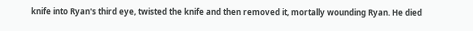knife into Ryan's third eye, twisted the knife and then removed it, mortally wounding Ryan. He died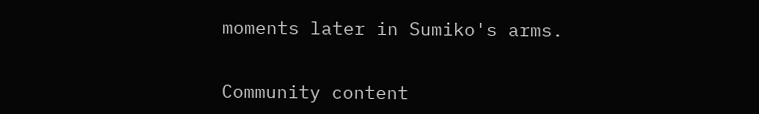moments later in Sumiko's arms.


Community content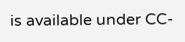is available under CC-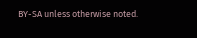BY-SA unless otherwise noted.